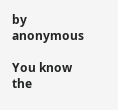by anonymous

You know the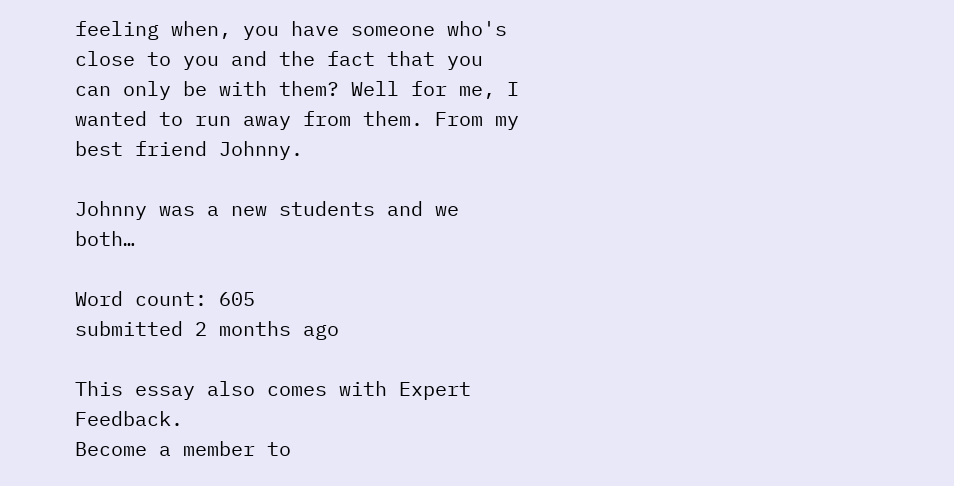feeling when, you have someone who's close to you and the fact that you can only be with them? Well for me, I wanted to run away from them. From my best friend Johnny.

Johnny was a new students and we both…

Word count: 605
submitted 2 months ago

This essay also comes with Expert Feedback.
Become a member to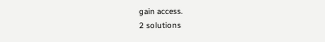gain access.
2 solutions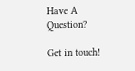Have A Question?

Get in touch!